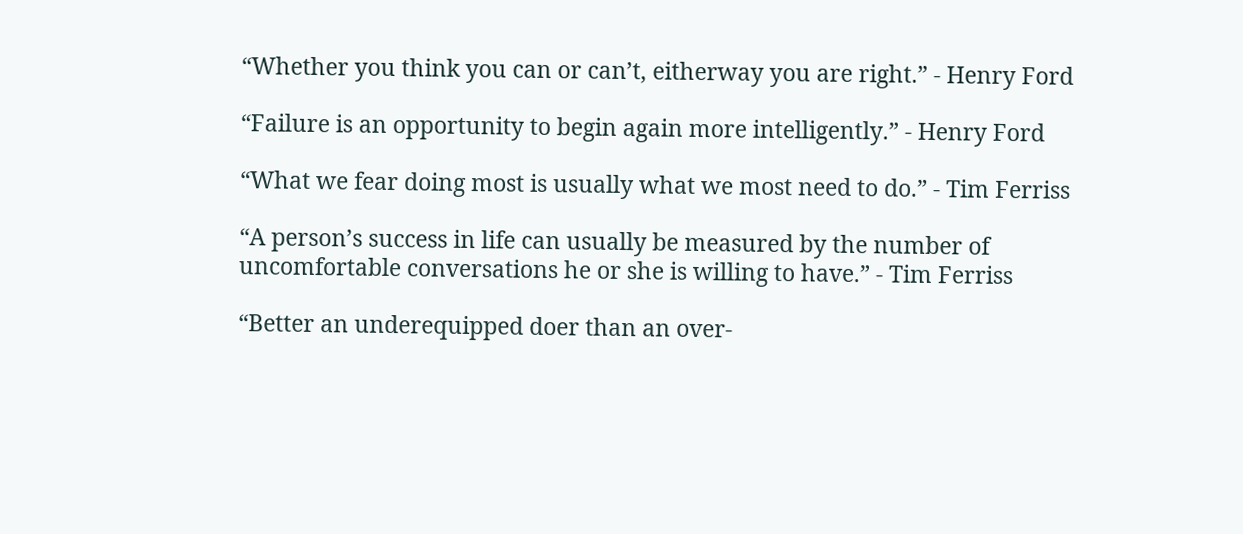“Whether you think you can or can’t, eitherway you are right.” - Henry Ford

“Failure is an opportunity to begin again more intelligently.” - Henry Ford

“What we fear doing most is usually what we most need to do.” - Tim Ferriss

“A person’s success in life can usually be measured by the number of uncomfortable conversations he or she is willing to have.” - Tim Ferriss

“Better an underequipped doer than an over-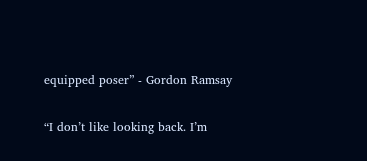equipped poser” - Gordon Ramsay

“I don’t like looking back. I’m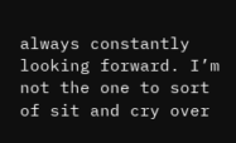always constantly looking forward. I’m not the one to sort of sit and cry over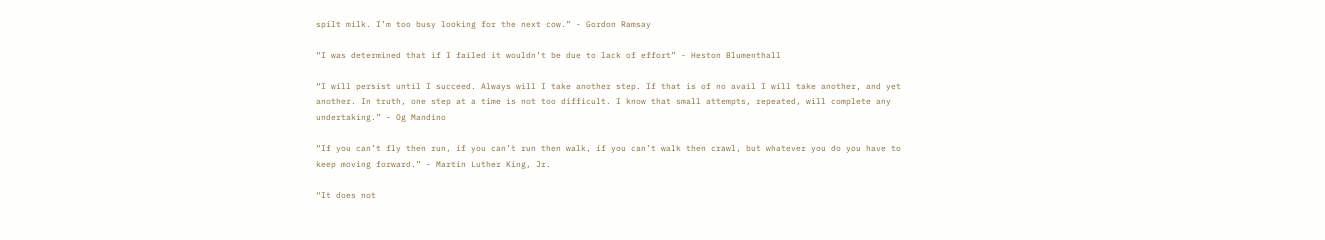spilt milk. I’m too busy looking for the next cow.” - Gordon Ramsay

“I was determined that if I failed it wouldn’t be due to lack of effort” - Heston Blumenthall

“I will persist until I succeed. Always will I take another step. If that is of no avail I will take another, and yet another. In truth, one step at a time is not too difficult. I know that small attempts, repeated, will complete any undertaking.” - Og Mandino

“If you can’t fly then run, if you can’t run then walk, if you can’t walk then crawl, but whatever you do you have to keep moving forward.” - Martin Luther King, Jr.

“It does not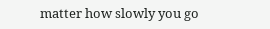matter how slowly you go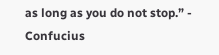as long as you do not stop.” - Confucius